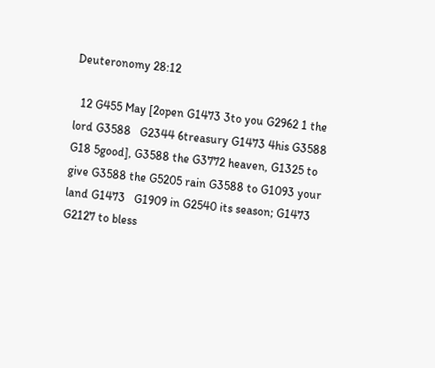Deuteronomy 28:12

  12 G455 May [2open G1473 3to you G2962 1 the lord G3588   G2344 6treasury G1473 4his G3588   G18 5good], G3588 the G3772 heaven, G1325 to give G3588 the G5205 rain G3588 to G1093 your land G1473   G1909 in G2540 its season; G1473   G2127 to bless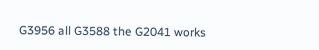G3956 all G3588 the G2041 works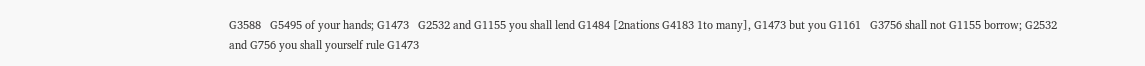G3588   G5495 of your hands; G1473   G2532 and G1155 you shall lend G1484 [2nations G4183 1to many], G1473 but you G1161   G3756 shall not G1155 borrow; G2532 and G756 you shall yourself rule G1473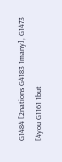G1484 [2nations G4183 1many], G1473 [4you G1161 1but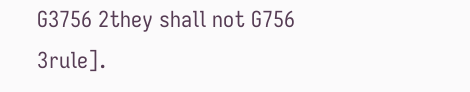G3756 2they shall not G756 3rule].